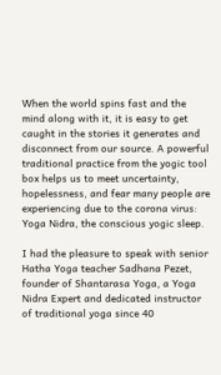When the world spins fast and the mind along with it, it is easy to get caught in the stories it generates and disconnect from our source. A powerful traditional practice from the yogic tool box helps us to meet uncertainty, hopelessness, and fear many people are experiencing due to the corona virus: Yoga Nidra, the conscious yogic sleep.

I had the pleasure to speak with senior Hatha Yoga teacher Sadhana Pezet, founder of Shantarasa Yoga, a Yoga Nidra Expert and dedicated instructor of traditional yoga since 40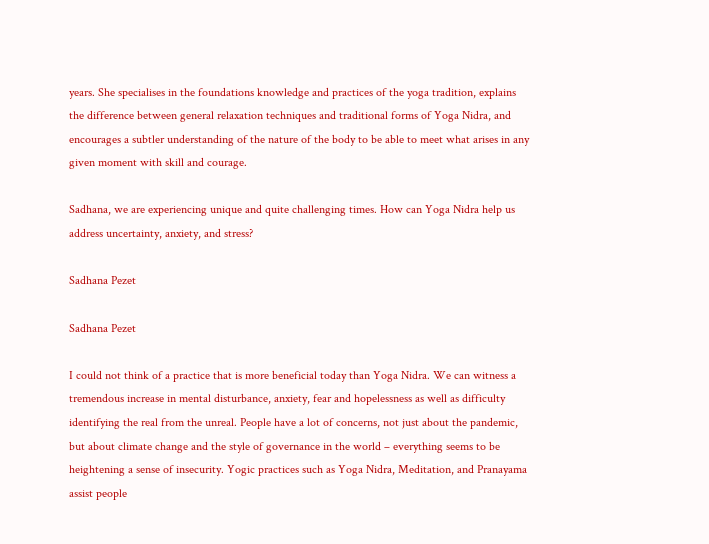years. She specialises in the foundations knowledge and practices of the yoga tradition, explains the difference between general relaxation techniques and traditional forms of Yoga Nidra, and encourages a subtler understanding of the nature of the body to be able to meet what arises in any given moment with skill and courage.

Sadhana, we are experiencing unique and quite challenging times. How can Yoga Nidra help us address uncertainty, anxiety, and stress?

Sadhana Pezet

Sadhana Pezet

I could not think of a practice that is more beneficial today than Yoga Nidra. We can witness a tremendous increase in mental disturbance, anxiety, fear and hopelessness as well as difficulty identifying the real from the unreal. People have a lot of concerns, not just about the pandemic, but about climate change and the style of governance in the world – everything seems to be heightening a sense of insecurity. Yogic practices such as Yoga Nidra, Meditation, and Pranayama assist people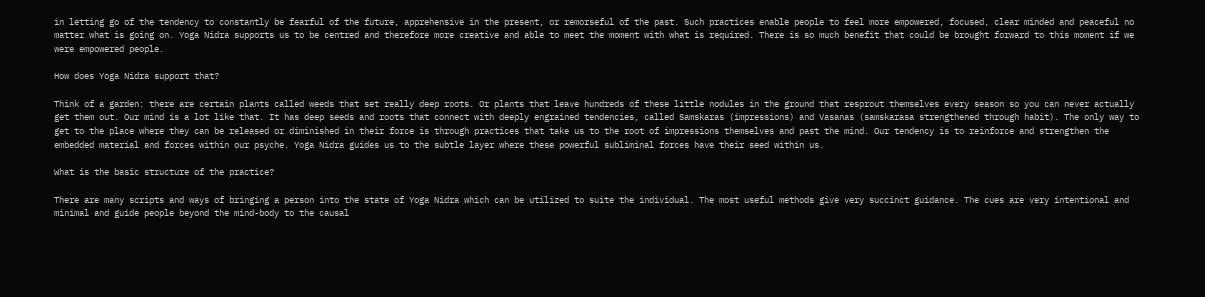in letting go of the tendency to constantly be fearful of the future, apprehensive in the present, or remorseful of the past. Such practices enable people to feel more empowered, focused, clear minded and peaceful no matter what is going on. Yoga Nidra supports us to be centred and therefore more creative and able to meet the moment with what is required. There is so much benefit that could be brought forward to this moment if we were empowered people.

How does Yoga Nidra support that?

Think of a garden: there are certain plants called weeds that set really deep roots. Or plants that leave hundreds of these little nodules in the ground that resprout themselves every season so you can never actually get them out. Our mind is a lot like that. It has deep seeds and roots that connect with deeply engrained tendencies, called Samskaras (impressions) and Vasanas (samskarasa strengthened through habit). The only way to get to the place where they can be released or diminished in their force is through practices that take us to the root of impressions themselves and past the mind. Our tendency is to reinforce and strengthen the embedded material and forces within our psyche. Yoga Nidra guides us to the subtle layer where these powerful subliminal forces have their seed within us.

What is the basic structure of the practice?

There are many scripts and ways of bringing a person into the state of Yoga Nidra which can be utilized to suite the individual. The most useful methods give very succinct guidance. The cues are very intentional and minimal and guide people beyond the mind-body to the causal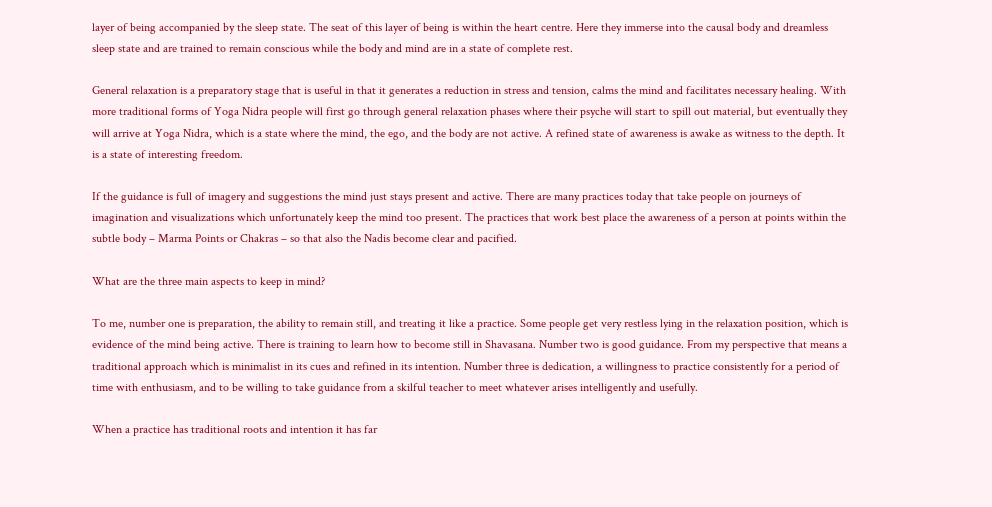layer of being accompanied by the sleep state. The seat of this layer of being is within the heart centre. Here they immerse into the causal body and dreamless sleep state and are trained to remain conscious while the body and mind are in a state of complete rest.

General relaxation is a preparatory stage that is useful in that it generates a reduction in stress and tension, calms the mind and facilitates necessary healing. With more traditional forms of Yoga Nidra people will first go through general relaxation phases where their psyche will start to spill out material, but eventually they will arrive at Yoga Nidra, which is a state where the mind, the ego, and the body are not active. A refined state of awareness is awake as witness to the depth. It is a state of interesting freedom.

If the guidance is full of imagery and suggestions the mind just stays present and active. There are many practices today that take people on journeys of imagination and visualizations which unfortunately keep the mind too present. The practices that work best place the awareness of a person at points within the subtle body – Marma Points or Chakras – so that also the Nadis become clear and pacified.

What are the three main aspects to keep in mind?

To me, number one is preparation, the ability to remain still, and treating it like a practice. Some people get very restless lying in the relaxation position, which is evidence of the mind being active. There is training to learn how to become still in Shavasana. Number two is good guidance. From my perspective that means a traditional approach which is minimalist in its cues and refined in its intention. Number three is dedication, a willingness to practice consistently for a period of time with enthusiasm, and to be willing to take guidance from a skilful teacher to meet whatever arises intelligently and usefully.

When a practice has traditional roots and intention it has far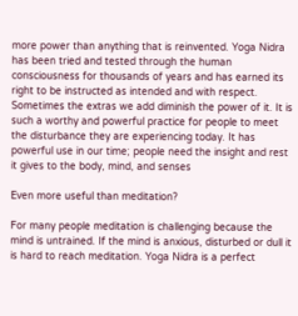more power than anything that is reinvented. Yoga Nidra has been tried and tested through the human consciousness for thousands of years and has earned its right to be instructed as intended and with respect. Sometimes the extras we add diminish the power of it. It is such a worthy and powerful practice for people to meet the disturbance they are experiencing today. It has powerful use in our time; people need the insight and rest it gives to the body, mind, and senses

Even more useful than meditation?

For many people meditation is challenging because the mind is untrained. If the mind is anxious, disturbed or dull it is hard to reach meditation. Yoga Nidra is a perfect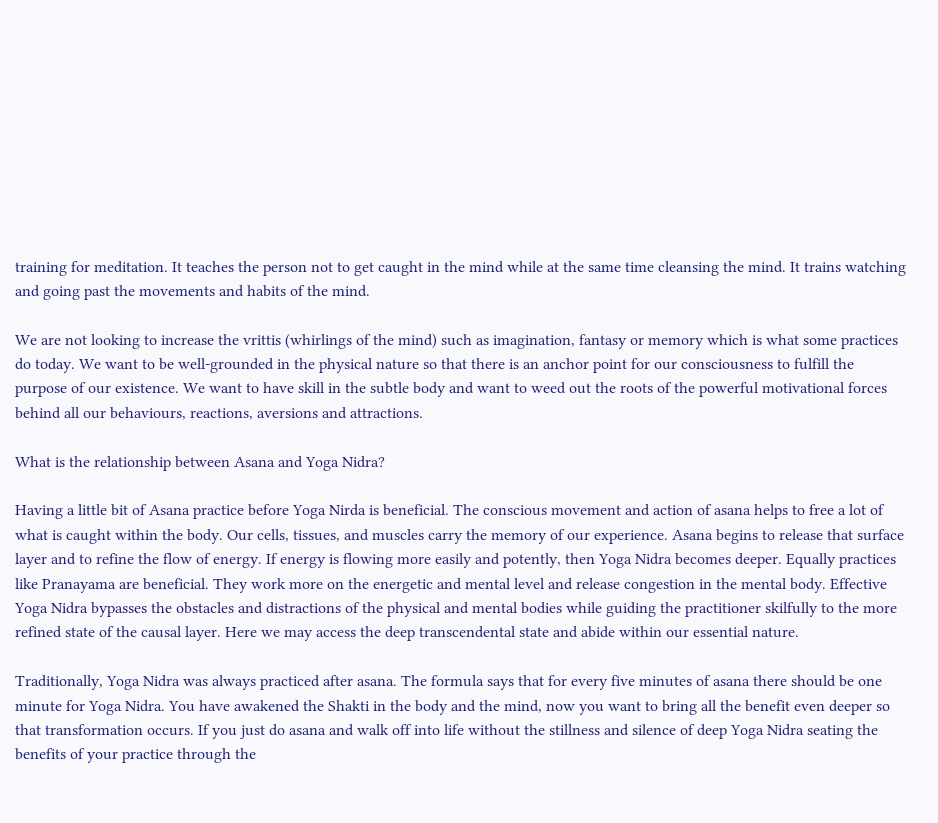training for meditation. It teaches the person not to get caught in the mind while at the same time cleansing the mind. It trains watching and going past the movements and habits of the mind.

We are not looking to increase the vrittis (whirlings of the mind) such as imagination, fantasy or memory which is what some practices do today. We want to be well-grounded in the physical nature so that there is an anchor point for our consciousness to fulfill the purpose of our existence. We want to have skill in the subtle body and want to weed out the roots of the powerful motivational forces behind all our behaviours, reactions, aversions and attractions.

What is the relationship between Asana and Yoga Nidra?

Having a little bit of Asana practice before Yoga Nirda is beneficial. The conscious movement and action of asana helps to free a lot of what is caught within the body. Our cells, tissues, and muscles carry the memory of our experience. Asana begins to release that surface layer and to refine the flow of energy. If energy is flowing more easily and potently, then Yoga Nidra becomes deeper. Equally practices like Pranayama are beneficial. They work more on the energetic and mental level and release congestion in the mental body. Effective Yoga Nidra bypasses the obstacles and distractions of the physical and mental bodies while guiding the practitioner skilfully to the more refined state of the causal layer. Here we may access the deep transcendental state and abide within our essential nature.

Traditionally, Yoga Nidra was always practiced after asana. The formula says that for every five minutes of asana there should be one minute for Yoga Nidra. You have awakened the Shakti in the body and the mind, now you want to bring all the benefit even deeper so that transformation occurs. If you just do asana and walk off into life without the stillness and silence of deep Yoga Nidra seating the benefits of your practice through the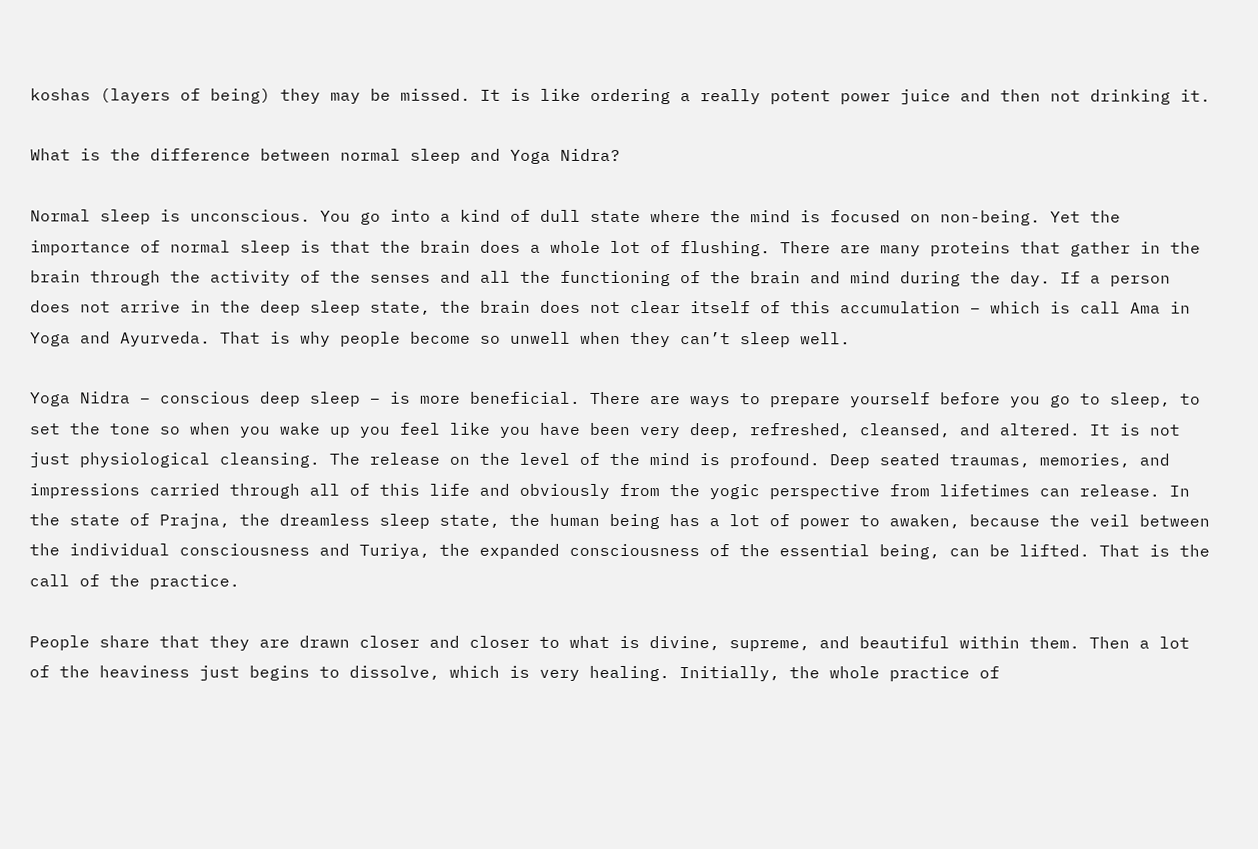koshas (layers of being) they may be missed. It is like ordering a really potent power juice and then not drinking it.

What is the difference between normal sleep and Yoga Nidra?

Normal sleep is unconscious. You go into a kind of dull state where the mind is focused on non-being. Yet the importance of normal sleep is that the brain does a whole lot of flushing. There are many proteins that gather in the brain through the activity of the senses and all the functioning of the brain and mind during the day. If a person does not arrive in the deep sleep state, the brain does not clear itself of this accumulation – which is call Ama in Yoga and Ayurveda. That is why people become so unwell when they can’t sleep well.

Yoga Nidra – conscious deep sleep – is more beneficial. There are ways to prepare yourself before you go to sleep, to set the tone so when you wake up you feel like you have been very deep, refreshed, cleansed, and altered. It is not just physiological cleansing. The release on the level of the mind is profound. Deep seated traumas, memories, and impressions carried through all of this life and obviously from the yogic perspective from lifetimes can release. In the state of Prajna, the dreamless sleep state, the human being has a lot of power to awaken, because the veil between the individual consciousness and Turiya, the expanded consciousness of the essential being, can be lifted. That is the call of the practice.

People share that they are drawn closer and closer to what is divine, supreme, and beautiful within them. Then a lot of the heaviness just begins to dissolve, which is very healing. Initially, the whole practice of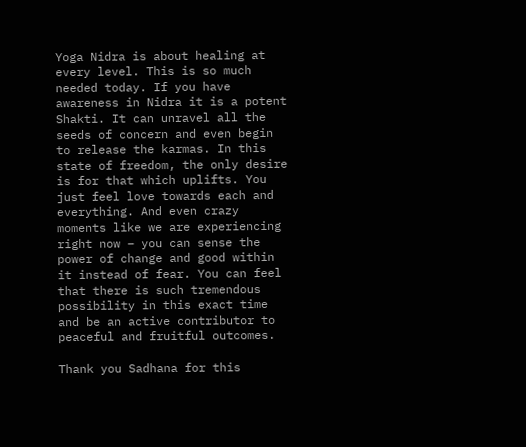Yoga Nidra is about healing at every level. This is so much needed today. If you have awareness in Nidra it is a potent Shakti. It can unravel all the seeds of concern and even begin to release the karmas. In this state of freedom, the only desire is for that which uplifts. You just feel love towards each and everything. And even crazy moments like we are experiencing right now – you can sense the power of change and good within it instead of fear. You can feel that there is such tremendous possibility in this exact time and be an active contributor to peaceful and fruitful outcomes.

Thank you Sadhana for this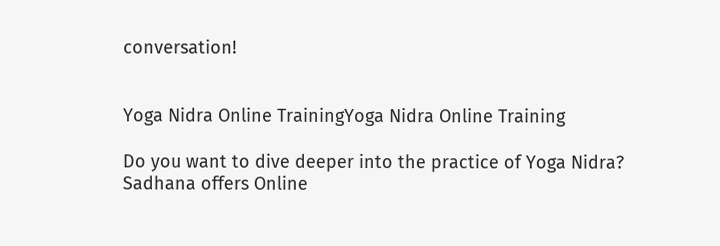conversation!


Yoga Nidra Online TrainingYoga Nidra Online Training

Do you want to dive deeper into the practice of Yoga Nidra? Sadhana offers Online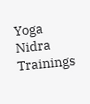Yoga Nidra Trainings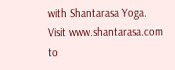with Shantarasa Yoga. Visit www.shantarasa.com to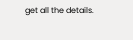get all the details.